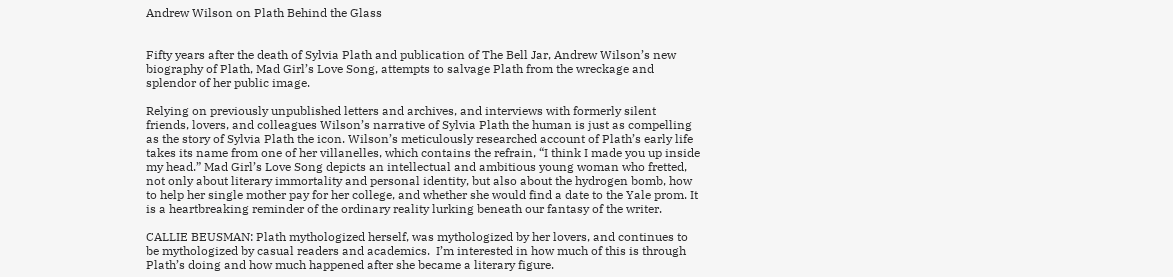Andrew Wilson on Plath Behind the Glass


Fifty years after the death of Sylvia Plath and publication of The Bell Jar, Andrew Wilson’s new biography of Plath, Mad Girl’s Love Song, attempts to salvage Plath from the wreckage and splendor of her public image.

Relying on previously unpublished letters and archives, and interviews with formerly silent friends, lovers, and colleagues Wilson’s narrative of Sylvia Plath the human is just as compelling as the story of Sylvia Plath the icon. Wilson’s meticulously researched account of Plath’s early life takes its name from one of her villanelles, which contains the refrain, “I think I made you up inside my head.” Mad Girl’s Love Song depicts an intellectual and ambitious young woman who fretted, not only about literary immortality and personal identity, but also about the hydrogen bomb, how to help her single mother pay for her college, and whether she would find a date to the Yale prom. It is a heartbreaking reminder of the ordinary reality lurking beneath our fantasy of the writer.

CALLIE BEUSMAN: Plath mythologized herself, was mythologized by her lovers, and continues to be mythologized by casual readers and academics.  I’m interested in how much of this is through Plath’s doing and how much happened after she became a literary figure.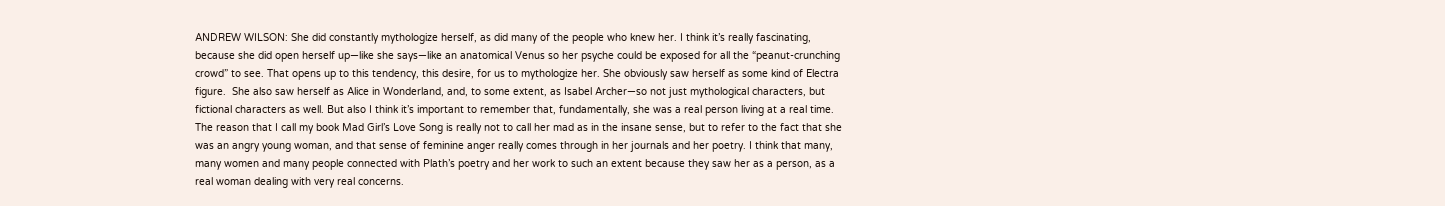ANDREW WILSON: She did constantly mythologize herself, as did many of the people who knew her. I think it’s really fascinating, because she did open herself up—like she says—like an anatomical Venus so her psyche could be exposed for all the “peanut-crunching crowd” to see. That opens up to this tendency, this desire, for us to mythologize her. She obviously saw herself as some kind of Electra figure.  She also saw herself as Alice in Wonderland, and, to some extent, as Isabel Archer—so not just mythological characters, but fictional characters as well. But also I think it’s important to remember that, fundamentally, she was a real person living at a real time. The reason that I call my book Mad Girl’s Love Song is really not to call her mad as in the insane sense, but to refer to the fact that she was an angry young woman, and that sense of feminine anger really comes through in her journals and her poetry. I think that many, many women and many people connected with Plath’s poetry and her work to such an extent because they saw her as a person, as a real woman dealing with very real concerns.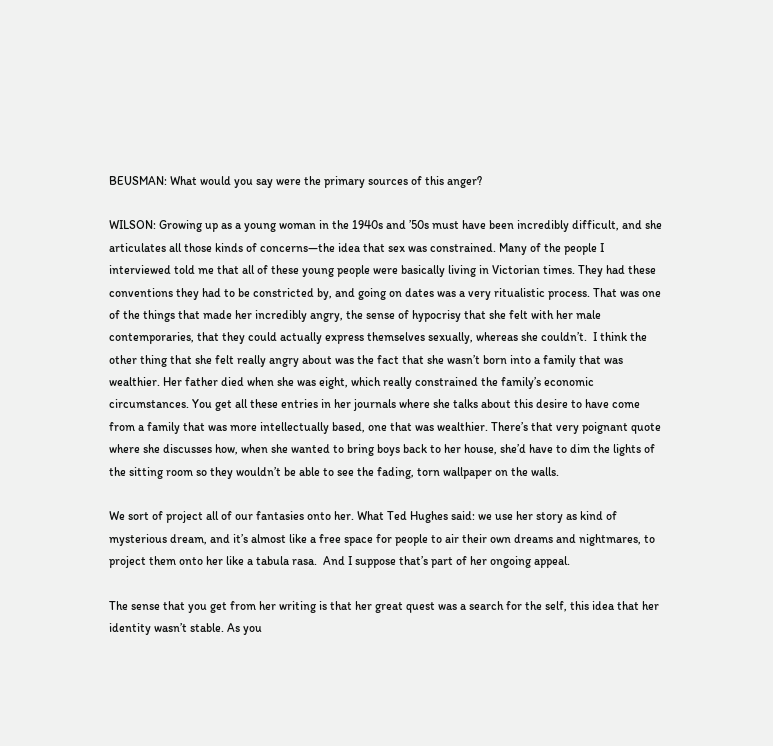BEUSMAN: What would you say were the primary sources of this anger?

WILSON: Growing up as a young woman in the 1940s and ’50s must have been incredibly difficult, and she articulates all those kinds of concerns—the idea that sex was constrained. Many of the people I interviewed told me that all of these young people were basically living in Victorian times. They had these conventions they had to be constricted by, and going on dates was a very ritualistic process. That was one of the things that made her incredibly angry, the sense of hypocrisy that she felt with her male contemporaries, that they could actually express themselves sexually, whereas she couldn’t.  I think the other thing that she felt really angry about was the fact that she wasn’t born into a family that was wealthier. Her father died when she was eight, which really constrained the family’s economic circumstances. You get all these entries in her journals where she talks about this desire to have come from a family that was more intellectually based, one that was wealthier. There’s that very poignant quote where she discusses how, when she wanted to bring boys back to her house, she’d have to dim the lights of the sitting room so they wouldn’t be able to see the fading, torn wallpaper on the walls.

We sort of project all of our fantasies onto her. What Ted Hughes said: we use her story as kind of mysterious dream, and it’s almost like a free space for people to air their own dreams and nightmares, to project them onto her like a tabula rasa.  And I suppose that’s part of her ongoing appeal.

The sense that you get from her writing is that her great quest was a search for the self, this idea that her identity wasn’t stable. As you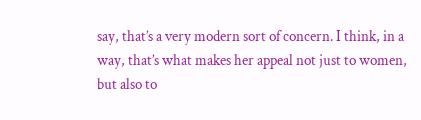say, that’s a very modern sort of concern. I think, in a way, that’s what makes her appeal not just to women, but also to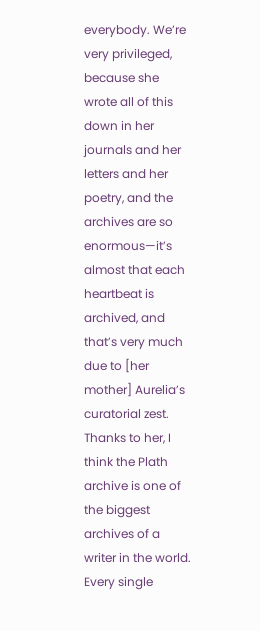everybody. We’re very privileged, because she wrote all of this down in her journals and her letters and her poetry, and the archives are so enormous—it’s almost that each heartbeat is archived, and that’s very much due to [her mother] Aurelia’s curatorial zest. Thanks to her, I think the Plath archive is one of the biggest archives of a writer in the world.  Every single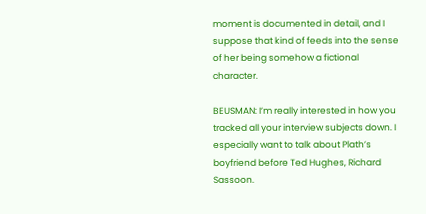moment is documented in detail, and I suppose that kind of feeds into the sense of her being somehow a fictional character.

BEUSMAN: I’m really interested in how you tracked all your interview subjects down. I especially want to talk about Plath’s boyfriend before Ted Hughes, Richard Sassoon.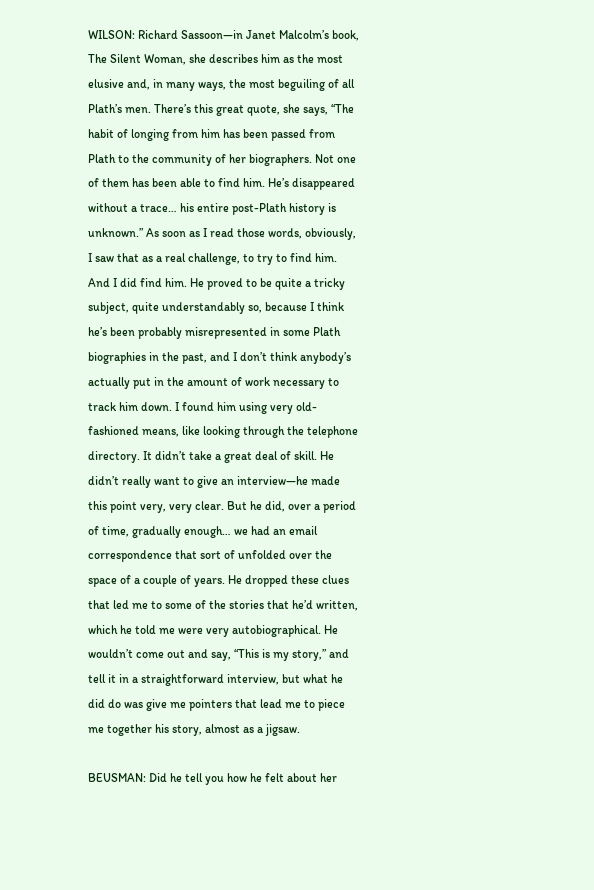WILSON: Richard Sassoon—in Janet Malcolm’s book, The Silent Woman, she describes him as the most elusive and, in many ways, the most beguiling of all Plath’s men. There’s this great quote, she says, “The habit of longing from him has been passed from Plath to the community of her biographers. Not one of them has been able to find him. He’s disappeared without a trace… his entire post-Plath history is unknown.” As soon as I read those words, obviously, I saw that as a real challenge, to try to find him. And I did find him. He proved to be quite a tricky subject, quite understandably so, because I think he’s been probably misrepresented in some Plath biographies in the past, and I don’t think anybody’s actually put in the amount of work necessary to track him down. I found him using very old-fashioned means, like looking through the telephone directory. It didn’t take a great deal of skill. He didn’t really want to give an interview—he made this point very, very clear. But he did, over a period of time, gradually enough… we had an email correspondence that sort of unfolded over the space of a couple of years. He dropped these clues that led me to some of the stories that he’d written, which he told me were very autobiographical. He wouldn’t come out and say, “This is my story,” and tell it in a straightforward interview, but what he did do was give me pointers that lead me to piece me together his story, almost as a jigsaw.

BEUSMAN: Did he tell you how he felt about her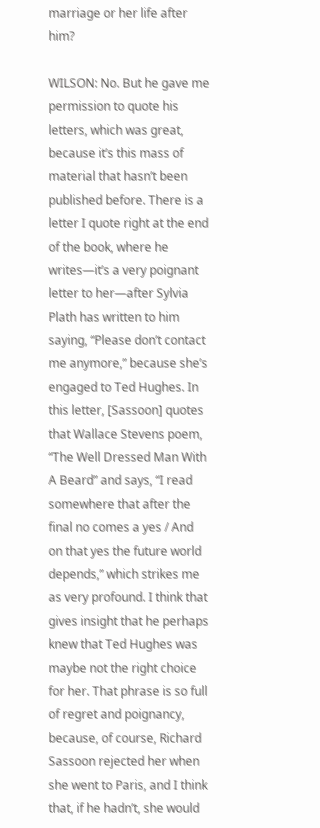marriage or her life after him?

WILSON: No. But he gave me permission to quote his letters, which was great, because it’s this mass of material that hasn’t been published before. There is a letter I quote right at the end of the book, where he writes—it’s a very poignant letter to her—after Sylvia Plath has written to him saying, “Please don’t contact me anymore,” because she’s engaged to Ted Hughes. In this letter, [Sassoon] quotes that Wallace Stevens poem, “The Well Dressed Man With A Beard” and says, “I read somewhere that after the final no comes a yes / And on that yes the future world depends,” which strikes me as very profound. I think that gives insight that he perhaps knew that Ted Hughes was maybe not the right choice for her. That phrase is so full of regret and poignancy, because, of course, Richard Sassoon rejected her when she went to Paris, and I think that, if he hadn’t, she would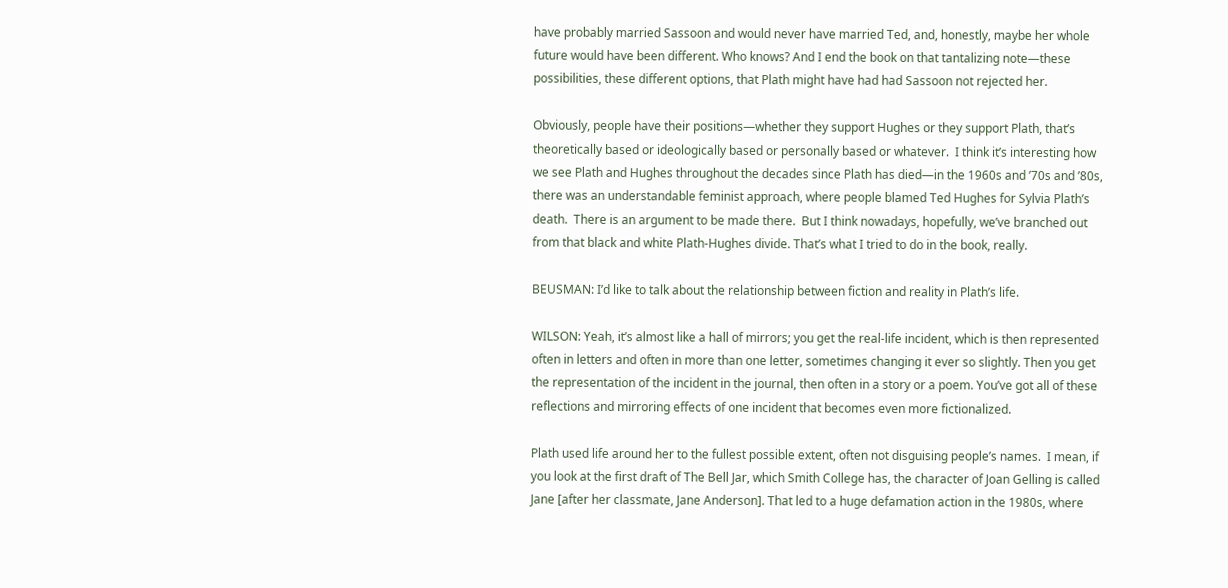have probably married Sassoon and would never have married Ted, and, honestly, maybe her whole future would have been different. Who knows? And I end the book on that tantalizing note—these possibilities, these different options, that Plath might have had had Sassoon not rejected her.

Obviously, people have their positions—whether they support Hughes or they support Plath, that’s theoretically based or ideologically based or personally based or whatever.  I think it’s interesting how we see Plath and Hughes throughout the decades since Plath has died—in the 1960s and ’70s and ’80s, there was an understandable feminist approach, where people blamed Ted Hughes for Sylvia Plath’s death.  There is an argument to be made there.  But I think nowadays, hopefully, we’ve branched out from that black and white Plath-Hughes divide. That’s what I tried to do in the book, really.

BEUSMAN: I’d like to talk about the relationship between fiction and reality in Plath’s life.

WILSON: Yeah, it’s almost like a hall of mirrors; you get the real-life incident, which is then represented often in letters and often in more than one letter, sometimes changing it ever so slightly. Then you get the representation of the incident in the journal, then often in a story or a poem. You’ve got all of these reflections and mirroring effects of one incident that becomes even more fictionalized.

Plath used life around her to the fullest possible extent, often not disguising people’s names.  I mean, if you look at the first draft of The Bell Jar, which Smith College has, the character of Joan Gelling is called Jane [after her classmate, Jane Anderson]. That led to a huge defamation action in the 1980s, where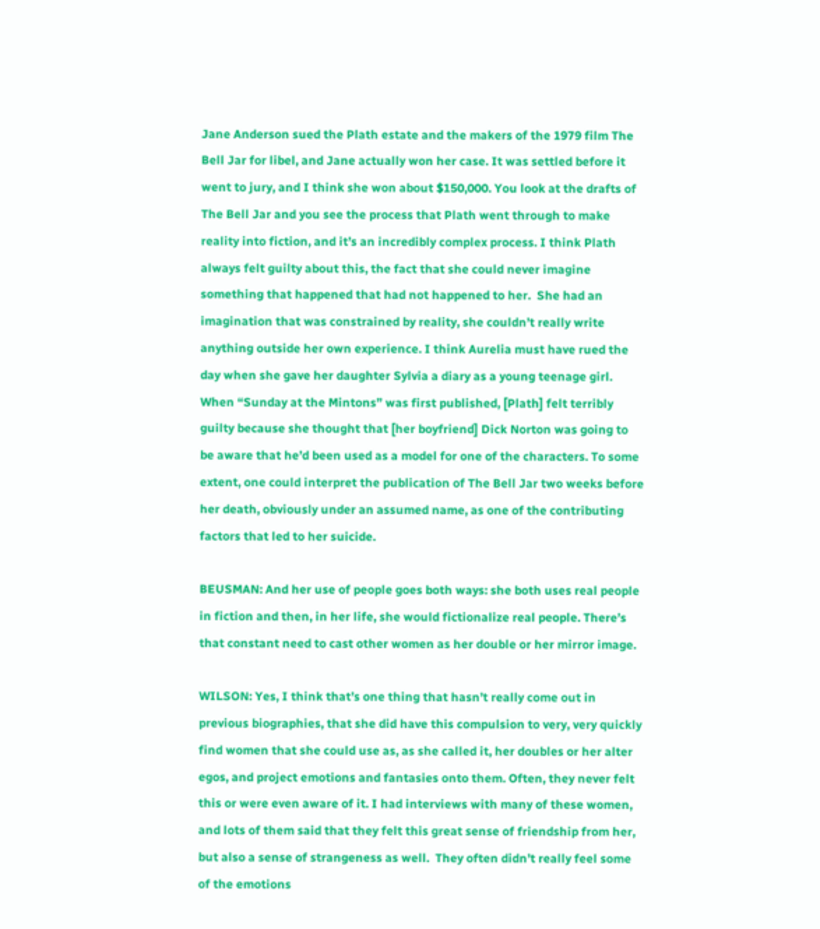Jane Anderson sued the Plath estate and the makers of the 1979 film The Bell Jar for libel, and Jane actually won her case. It was settled before it went to jury, and I think she won about $150,000. You look at the drafts of The Bell Jar and you see the process that Plath went through to make reality into fiction, and it’s an incredibly complex process. I think Plath always felt guilty about this, the fact that she could never imagine something that happened that had not happened to her.  She had an imagination that was constrained by reality, she couldn’t really write anything outside her own experience. I think Aurelia must have rued the day when she gave her daughter Sylvia a diary as a young teenage girl. When “Sunday at the Mintons” was first published, [Plath] felt terribly guilty because she thought that [her boyfriend] Dick Norton was going to be aware that he’d been used as a model for one of the characters. To some extent, one could interpret the publication of The Bell Jar two weeks before her death, obviously under an assumed name, as one of the contributing factors that led to her suicide.

BEUSMAN: And her use of people goes both ways: she both uses real people in fiction and then, in her life, she would fictionalize real people. There’s that constant need to cast other women as her double or her mirror image.

WILSON: Yes, I think that’s one thing that hasn’t really come out in previous biographies, that she did have this compulsion to very, very quickly find women that she could use as, as she called it, her doubles or her alter egos, and project emotions and fantasies onto them. Often, they never felt this or were even aware of it. I had interviews with many of these women, and lots of them said that they felt this great sense of friendship from her, but also a sense of strangeness as well.  They often didn’t really feel some of the emotions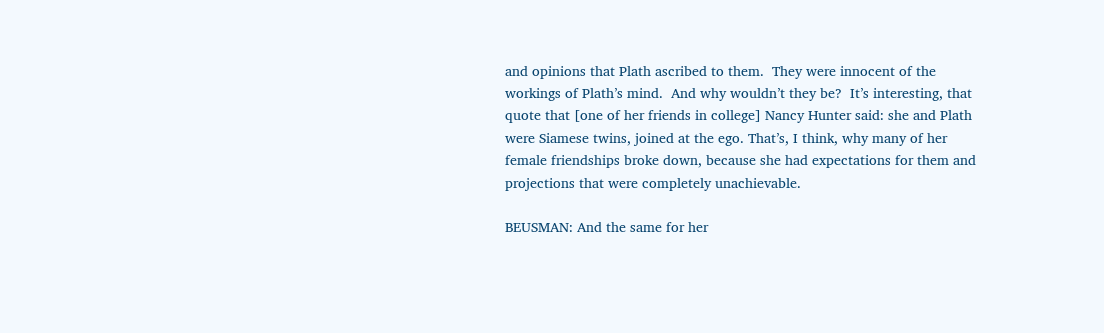and opinions that Plath ascribed to them.  They were innocent of the workings of Plath’s mind.  And why wouldn’t they be?  It’s interesting, that quote that [one of her friends in college] Nancy Hunter said: she and Plath were Siamese twins, joined at the ego. That’s, I think, why many of her female friendships broke down, because she had expectations for them and projections that were completely unachievable.

BEUSMAN: And the same for her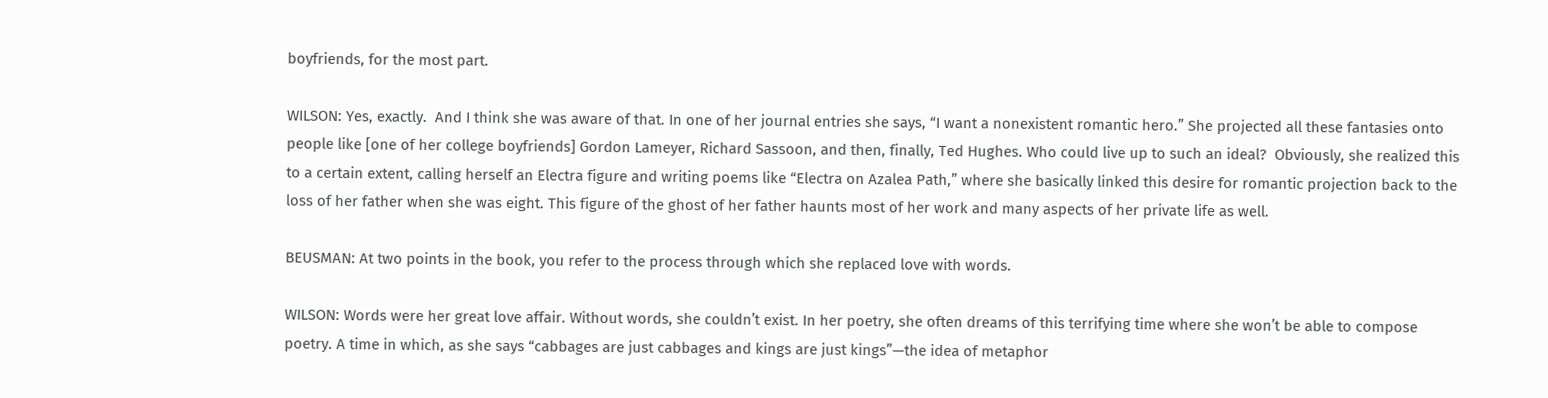boyfriends, for the most part.

WILSON: Yes, exactly.  And I think she was aware of that. In one of her journal entries she says, “I want a nonexistent romantic hero.” She projected all these fantasies onto people like [one of her college boyfriends] Gordon Lameyer, Richard Sassoon, and then, finally, Ted Hughes. Who could live up to such an ideal?  Obviously, she realized this to a certain extent, calling herself an Electra figure and writing poems like “Electra on Azalea Path,” where she basically linked this desire for romantic projection back to the loss of her father when she was eight. This figure of the ghost of her father haunts most of her work and many aspects of her private life as well.

BEUSMAN: At two points in the book, you refer to the process through which she replaced love with words.

WILSON: Words were her great love affair. Without words, she couldn’t exist. In her poetry, she often dreams of this terrifying time where she won’t be able to compose poetry. A time in which, as she says “cabbages are just cabbages and kings are just kings”—the idea of metaphor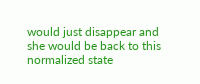would just disappear and she would be back to this normalized state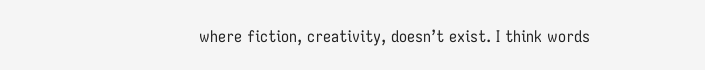where fiction, creativity, doesn’t exist. I think words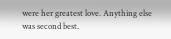were her greatest love. Anything else was second best.